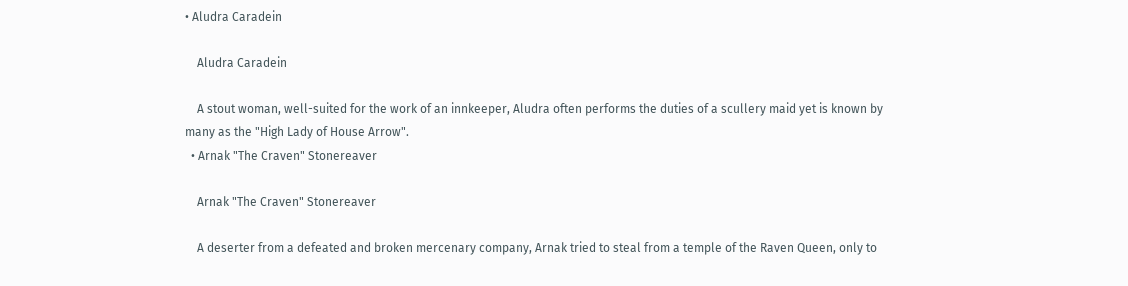• Aludra Caradein

    Aludra Caradein

    A stout woman, well-suited for the work of an innkeeper, Aludra often performs the duties of a scullery maid yet is known by many as the "High Lady of House Arrow".
  • Arnak "The Craven" Stonereaver

    Arnak "The Craven" Stonereaver

    A deserter from a defeated and broken mercenary company, Arnak tried to steal from a temple of the Raven Queen, only to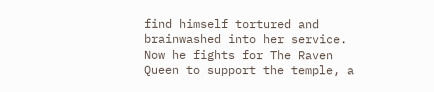find himself tortured and brainwashed into her service. Now he fights for The Raven Queen to support the temple, a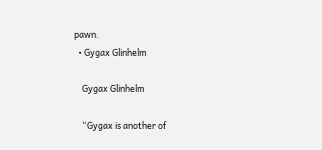pawn.
  • Gygax Glinhelm

    Gygax Glinhelm

    “Gygax is another of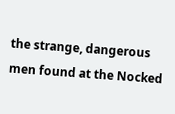the strange, dangerous men found at the Nocked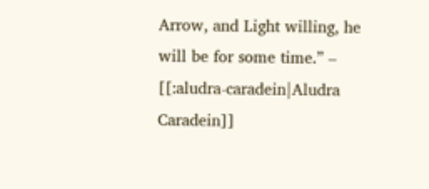Arrow, and Light willing, he will be for some time.” – [[:aludra-caradein|Aludra Caradein]]